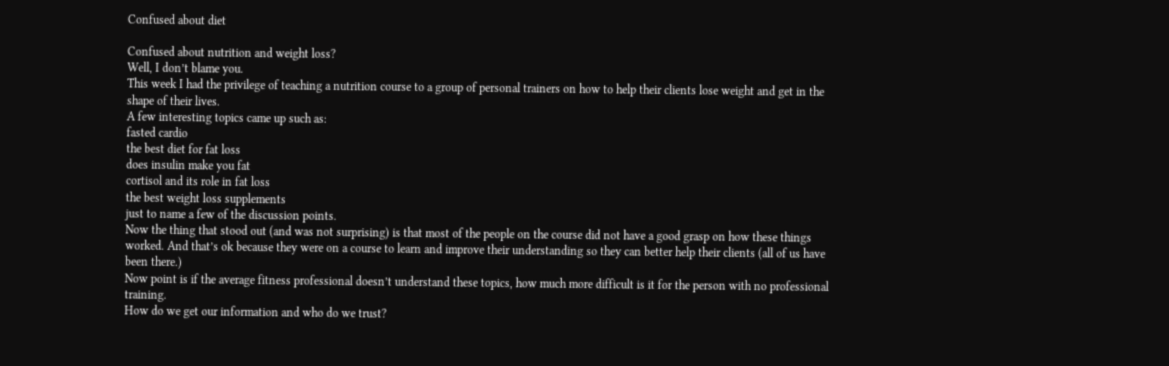Confused about diet

Confused about nutrition and weight loss?
Well, I don’t blame you.
This week I had the privilege of teaching a nutrition course to a group of personal trainers on how to help their clients lose weight and get in the shape of their lives.
A few interesting topics came up such as:
fasted cardio
the best diet for fat loss
does insulin make you fat
cortisol and its role in fat loss
the best weight loss supplements
just to name a few of the discussion points.
Now the thing that stood out (and was not surprising) is that most of the people on the course did not have a good grasp on how these things worked. And that’s ok because they were on a course to learn and improve their understanding so they can better help their clients (all of us have been there.)
Now point is if the average fitness professional doesn’t understand these topics, how much more difficult is it for the person with no professional training.
How do we get our information and who do we trust?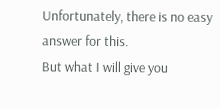Unfortunately, there is no easy answer for this.
But what I will give you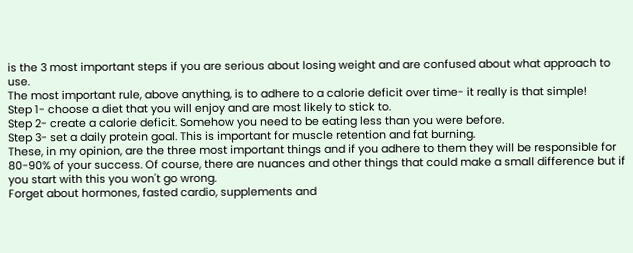is the 3 most important steps if you are serious about losing weight and are confused about what approach to use.
The most important rule, above anything, is to adhere to a calorie deficit over time- it really is that simple!
Step 1- choose a diet that you will enjoy and are most likely to stick to.
Step 2- create a calorie deficit. Somehow you need to be eating less than you were before.
Step 3- set a daily protein goal. This is important for muscle retention and fat burning.
These, in my opinion, are the three most important things and if you adhere to them they will be responsible for 80-90% of your success. Of course, there are nuances and other things that could make a small difference but if you start with this you won't go wrong.
Forget about hormones, fasted cardio, supplements and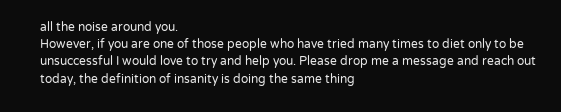all the noise around you.
However, if you are one of those people who have tried many times to diet only to be unsuccessful I would love to try and help you. Please drop me a message and reach out today, the definition of insanity is doing the same thing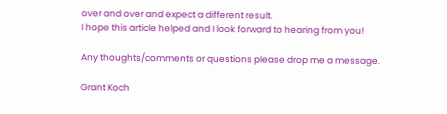over and over and expect a different result.
I hope this article helped and I look forward to hearing from you!

Any thoughts/comments or questions please drop me a message.

Grant Koch